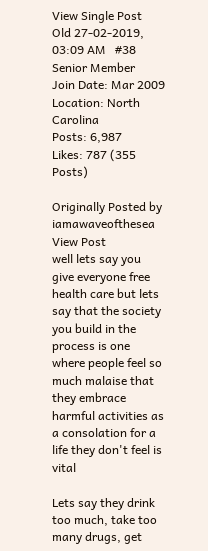View Single Post
Old 27-02-2019, 03:09 AM   #38
Senior Member
Join Date: Mar 2009
Location: North Carolina
Posts: 6,987
Likes: 787 (355 Posts)

Originally Posted by iamawaveofthesea View Post
well lets say you give everyone free health care but lets say that the society you build in the process is one where people feel so much malaise that they embrace harmful activities as a consolation for a life they don't feel is vital

Lets say they drink too much, take too many drugs, get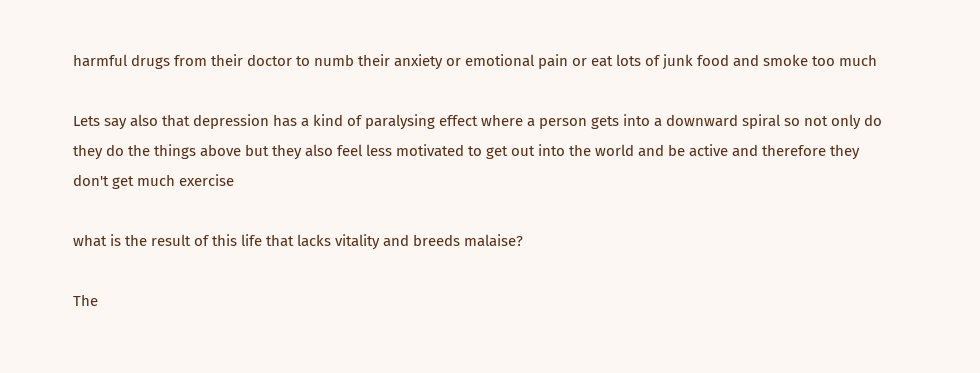harmful drugs from their doctor to numb their anxiety or emotional pain or eat lots of junk food and smoke too much

Lets say also that depression has a kind of paralysing effect where a person gets into a downward spiral so not only do they do the things above but they also feel less motivated to get out into the world and be active and therefore they don't get much exercise

what is the result of this life that lacks vitality and breeds malaise?

The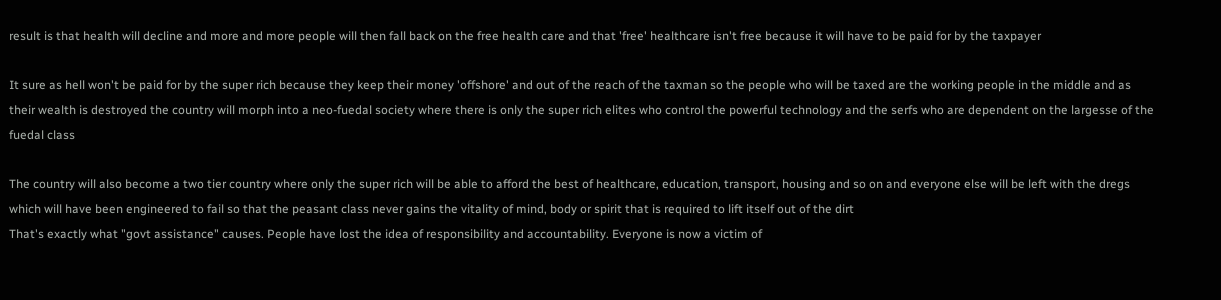result is that health will decline and more and more people will then fall back on the free health care and that 'free' healthcare isn't free because it will have to be paid for by the taxpayer

It sure as hell won't be paid for by the super rich because they keep their money 'offshore' and out of the reach of the taxman so the people who will be taxed are the working people in the middle and as their wealth is destroyed the country will morph into a neo-fuedal society where there is only the super rich elites who control the powerful technology and the serfs who are dependent on the largesse of the fuedal class

The country will also become a two tier country where only the super rich will be able to afford the best of healthcare, education, transport, housing and so on and everyone else will be left with the dregs which will have been engineered to fail so that the peasant class never gains the vitality of mind, body or spirit that is required to lift itself out of the dirt
That's exactly what "govt assistance" causes. People have lost the idea of responsibility and accountability. Everyone is now a victim of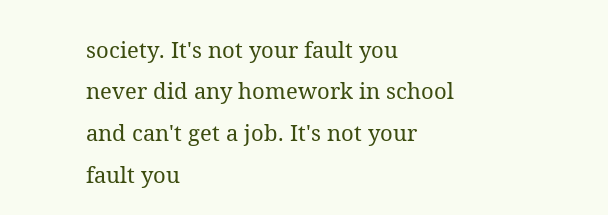society. It's not your fault you never did any homework in school and can't get a job. It's not your fault you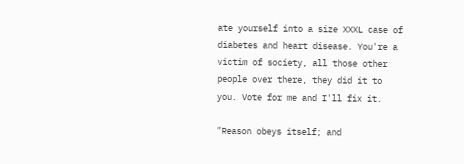ate yourself into a size XXXL case of diabetes and heart disease. You're a victim of society, all those other people over there, they did it to you. Vote for me and I'll fix it.

"Reason obeys itself; and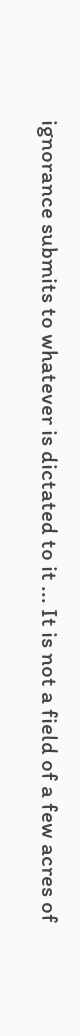ignorance submits to whatever is dictated to it ... It is not a field of a few acres of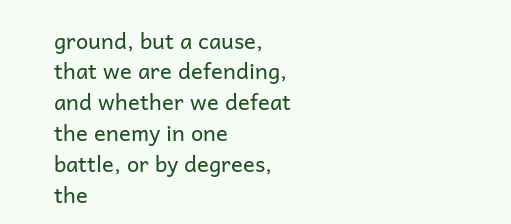ground, but a cause, that we are defending, and whether we defeat the enemy in one battle, or by degrees, the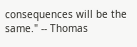consequences will be the same." -- Thomas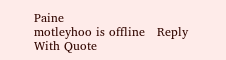Paine
motleyhoo is offline   Reply With Quote